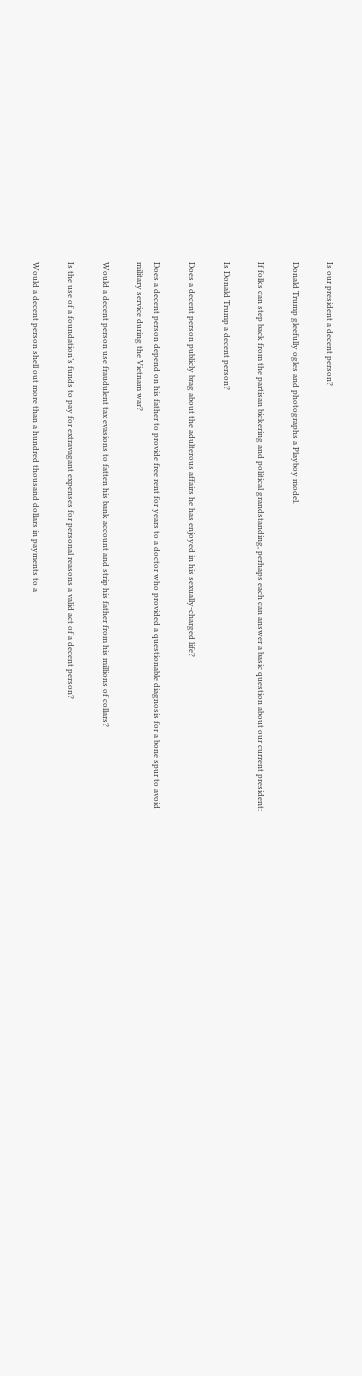Is our president a decent person?

Donald Trump gleefully ogles and photographs a Playboy model.

If folks can step back from the partisan bickering and political grandstanding, perhaps each can answer a basic question about our current president:

Is Donald Trump a decent person?

Does a decent person publicly brag about the adulterous affairs he has enjoyed in his sexually-charged life?

Does a decent person depend on his father to provide free rent for years to a doctor who provided a questionable diagnosis for a bone spur to avoid military service during the Vietnam war?

Would a decent person use fraudulent tax evasions to fatten his bank account and strip his father from his millions of collars?

Is the use of a foundation’s funds to pay for extravagant expenses for personal reasons a valid act of a decent person?

Would a decent person shell out more than a hundred thousand dollars in payments to a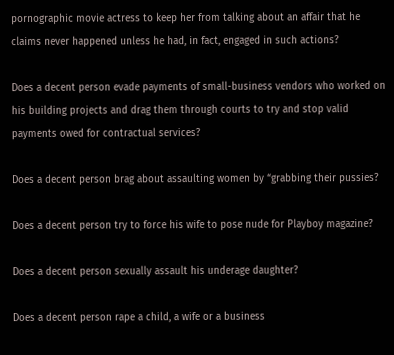pornographic movie actress to keep her from talking about an affair that he claims never happened unless he had, in fact, engaged in such actions?

Does a decent person evade payments of small-business vendors who worked on his building projects and drag them through courts to try and stop valid payments owed for contractual services?

Does a decent person brag about assaulting women by “grabbing their pussies?

Does a decent person try to force his wife to pose nude for Playboy magazine?

Does a decent person sexually assault his underage daughter?

Does a decent person rape a child, a wife or a business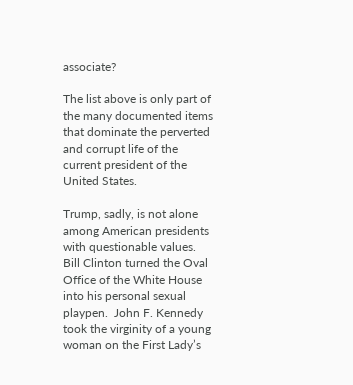associate?

The list above is only part of the many documented items that dominate the perverted and corrupt life of the current president of the United States.

Trump, sadly, is not alone among American presidents with questionable values.  Bill Clinton turned the Oval Office of the White House into his personal sexual playpen.  John F. Kennedy took the virginity of a young woman on the First Lady’s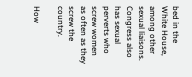bed in the White House, among other sexual liaisons.  Congress also has sexual perverts who screw women as often as they screw the country.

How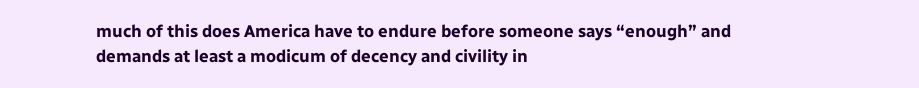much of this does America have to endure before someone says “enough” and demands at least a modicum of decency and civility in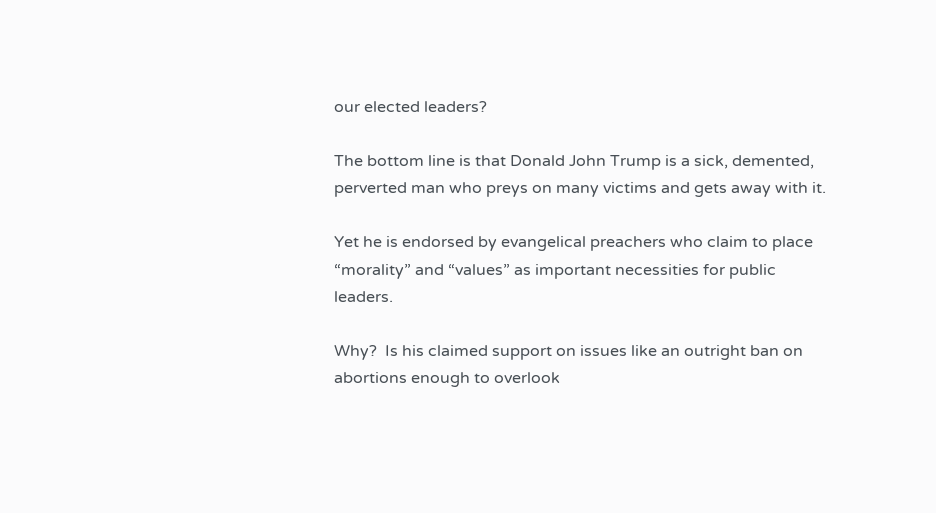our elected leaders?

The bottom line is that Donald John Trump is a sick, demented, perverted man who preys on many victims and gets away with it.

Yet he is endorsed by evangelical preachers who claim to place “morality” and “values” as important necessities for public leaders.

Why?  Is his claimed support on issues like an outright ban on abortions enough to overlook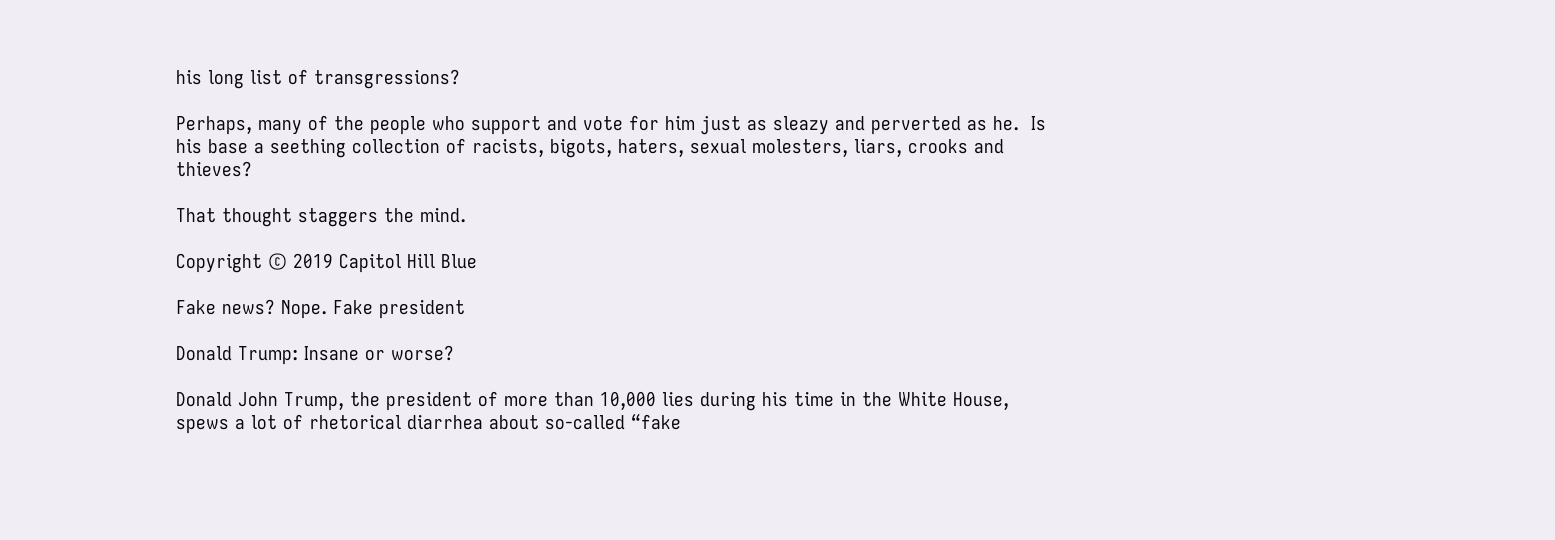his long list of transgressions?

Perhaps, many of the people who support and vote for him just as sleazy and perverted as he.  Is his base a seething collection of racists, bigots, haters, sexual molesters, liars, crooks and thieves?

That thought staggers the mind.

Copyright © 2019 Capitol Hill Blue

Fake news? Nope. Fake president

Donald Trump: Insane or worse?

Donald John Trump, the president of more than 10,000 lies during his time in the White House, spews a lot of rhetorical diarrhea about so-called “fake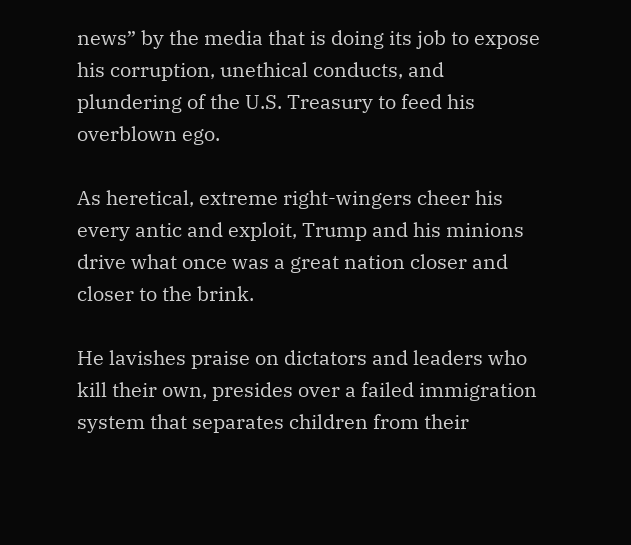news” by the media that is doing its job to expose his corruption, unethical conducts, and plundering of the U.S. Treasury to feed his overblown ego.

As heretical, extreme right-wingers cheer his every antic and exploit, Trump and his minions drive what once was a great nation closer and closer to the brink.

He lavishes praise on dictators and leaders who kill their own, presides over a failed immigration system that separates children from their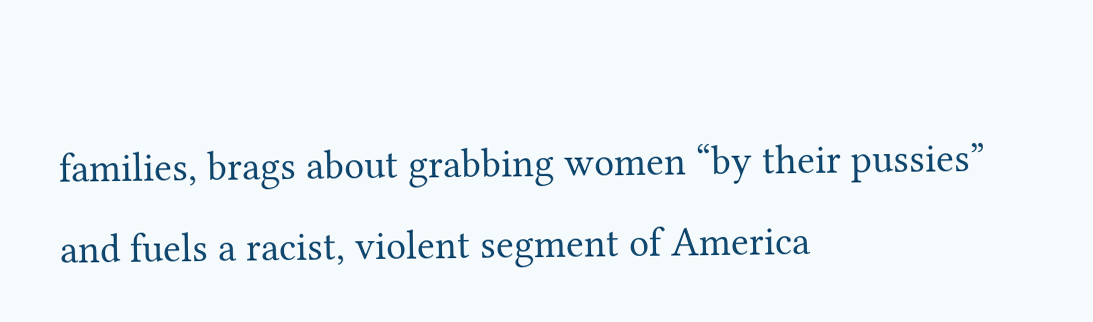families, brags about grabbing women “by their pussies” and fuels a racist, violent segment of America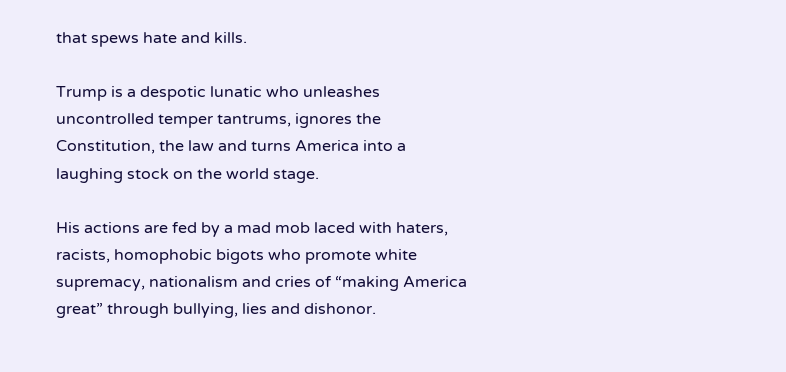that spews hate and kills.

Trump is a despotic lunatic who unleashes uncontrolled temper tantrums, ignores the Constitution, the law and turns America into a laughing stock on the world stage.

His actions are fed by a mad mob laced with haters, racists, homophobic bigots who promote white supremacy, nationalism and cries of “making America great” through bullying, lies and dishonor.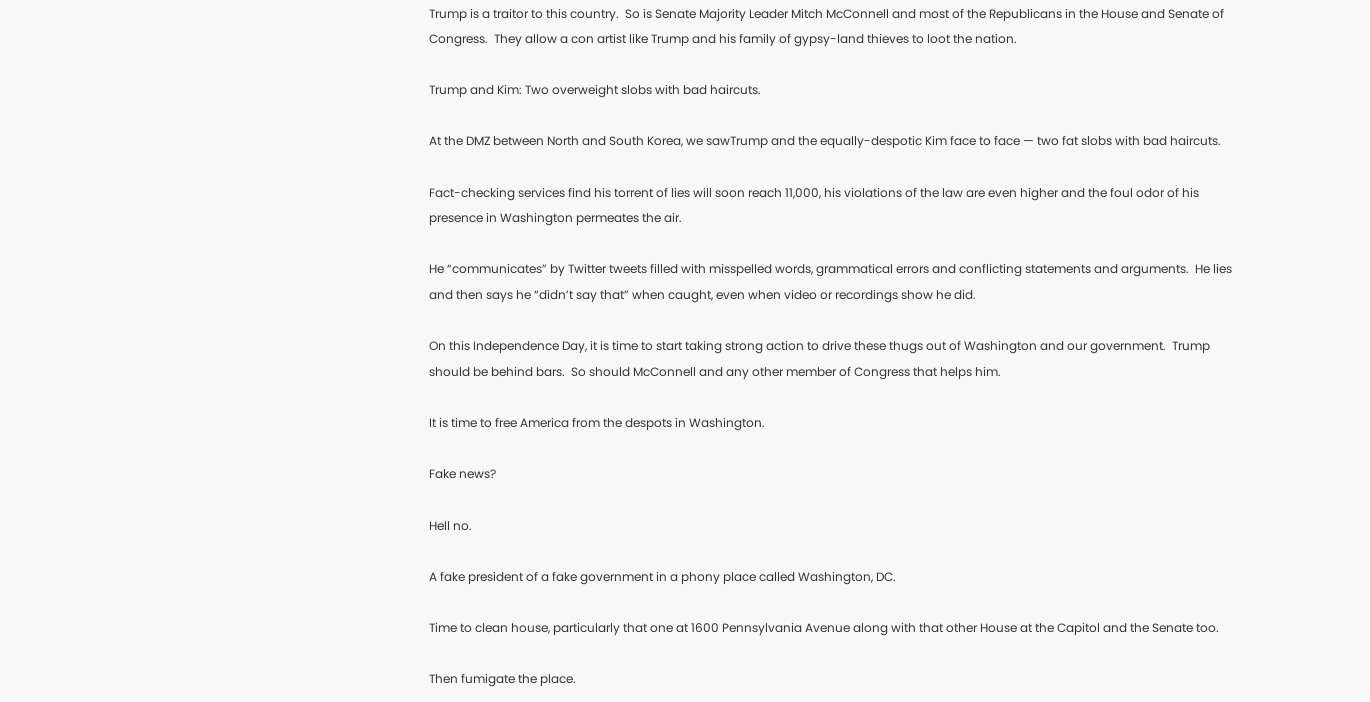Trump is a traitor to this country.  So is Senate Majority Leader Mitch McConnell and most of the Republicans in the House and Senate of Congress.  They allow a con artist like Trump and his family of gypsy-land thieves to loot the nation.

Trump and Kim: Two overweight slobs with bad haircuts.

At the DMZ between North and South Korea, we sawTrump and the equally-despotic Kim face to face — two fat slobs with bad haircuts.

Fact-checking services find his torrent of lies will soon reach 11,000, his violations of the law are even higher and the foul odor of his presence in Washington permeates the air.

He “communicates” by Twitter tweets filled with misspelled words, grammatical errors and conflicting statements and arguments.  He lies and then says he “didn’t say that” when caught, even when video or recordings show he did.

On this Independence Day, it is time to start taking strong action to drive these thugs out of Washington and our government.  Trump should be behind bars.  So should McConnell and any other member of Congress that helps him.

It is time to free America from the despots in Washington.

Fake news?

Hell no.

A fake president of a fake government in a phony place called Washington, DC.

Time to clean house, particularly that one at 1600 Pennsylvania Avenue along with that other House at the Capitol and the Senate too.

Then fumigate the place.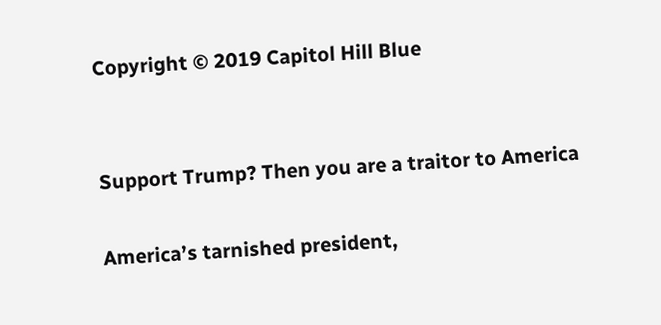Copyright © 2019 Capitol Hill Blue


Support Trump? Then you are a traitor to America

America’s tarnished president,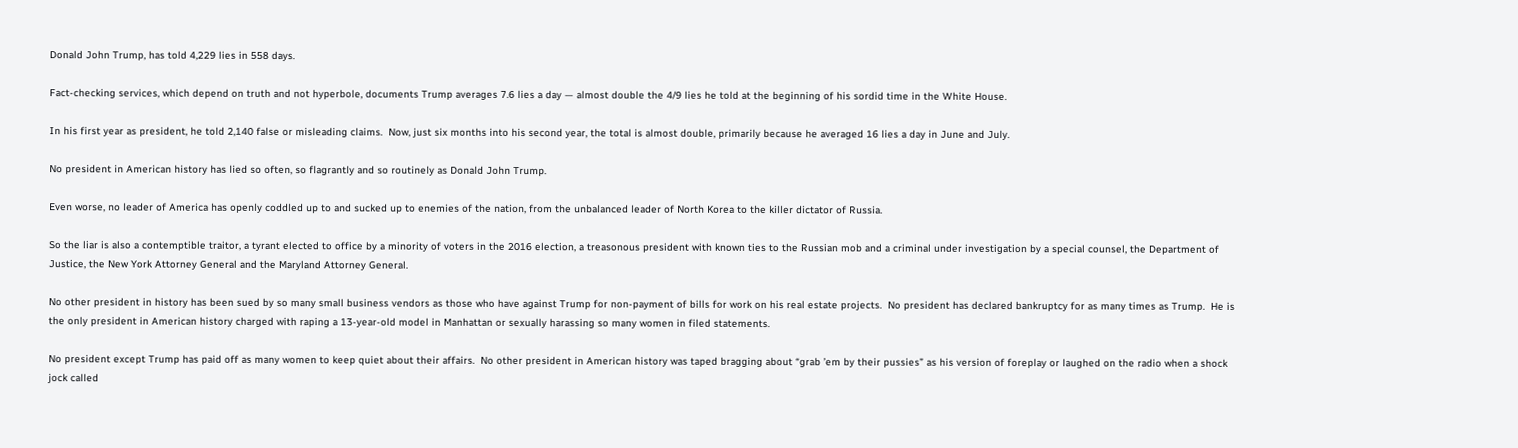Donald John Trump, has told 4,229 lies in 558 days.

Fact-checking services, which depend on truth and not hyperbole, documents Trump averages 7.6 lies a day — almost double the 4/9 lies he told at the beginning of his sordid time in the White House.

In his first year as president, he told 2,140 false or misleading claims.  Now, just six months into his second year, the total is almost double, primarily because he averaged 16 lies a day in June and July.

No president in American history has lied so often, so flagrantly and so routinely as Donald John Trump.

Even worse, no leader of America has openly coddled up to and sucked up to enemies of the nation, from the unbalanced leader of North Korea to the killer dictator of Russia.

So the liar is also a contemptible traitor, a tyrant elected to office by a minority of voters in the 2016 election, a treasonous president with known ties to the Russian mob and a criminal under investigation by a special counsel, the Department of Justice, the New York Attorney General and the Maryland Attorney General.

No other president in history has been sued by so many small business vendors as those who have against Trump for non-payment of bills for work on his real estate projects.  No president has declared bankruptcy for as many times as Trump.  He is the only president in American history charged with raping a 13-year-old model in Manhattan or sexually harassing so many women in filed statements.

No president except Trump has paid off as many women to keep quiet about their affairs.  No other president in American history was taped bragging about “grab ’em by their pussies” as his version of foreplay or laughed on the radio when a shock jock called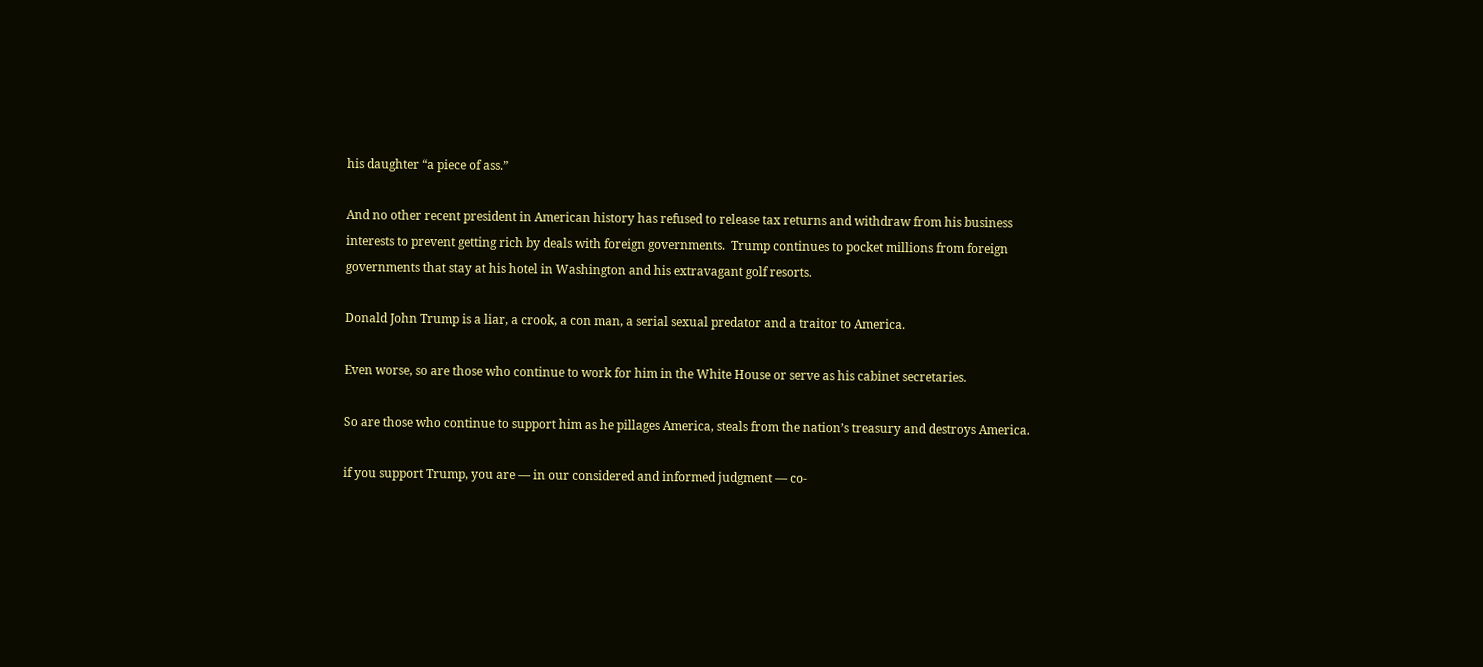his daughter “a piece of ass.”

And no other recent president in American history has refused to release tax returns and withdraw from his business interests to prevent getting rich by deals with foreign governments.  Trump continues to pocket millions from foreign governments that stay at his hotel in Washington and his extravagant golf resorts.

Donald John Trump is a liar, a crook, a con man, a serial sexual predator and a traitor to America.

Even worse, so are those who continue to work for him in the White House or serve as his cabinet secretaries.

So are those who continue to support him as he pillages America, steals from the nation’s treasury and destroys America.

if you support Trump, you are — in our considered and informed judgment — co-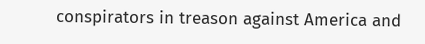conspirators in treason against America and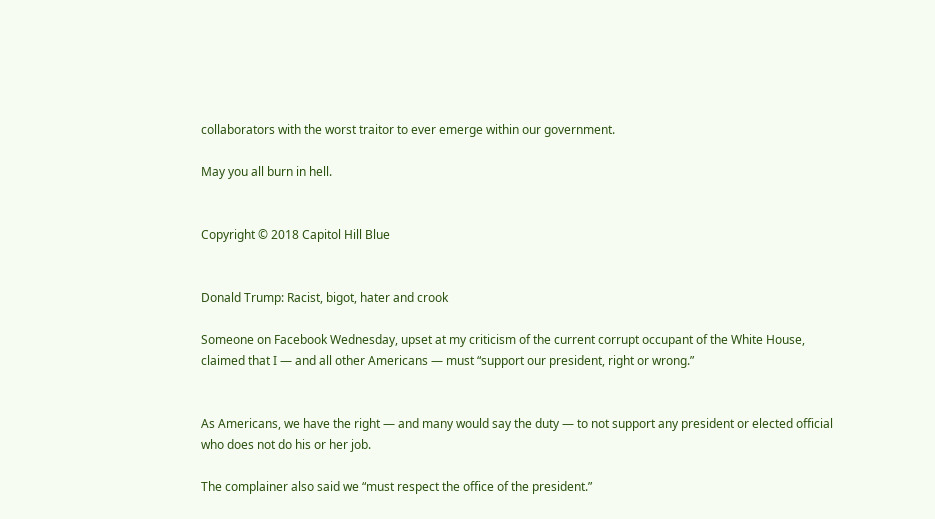collaborators with the worst traitor to ever emerge within our government.

May you all burn in hell.


Copyright © 2018 Capitol Hill Blue


Donald Trump: Racist, bigot, hater and crook

Someone on Facebook Wednesday, upset at my criticism of the current corrupt occupant of the White House, claimed that I — and all other Americans — must “support our president, right or wrong.”


As Americans, we have the right — and many would say the duty — to not support any president or elected official who does not do his or her job.

The complainer also said we “must respect the office of the president.”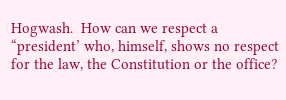Hogwash.  How can we respect a “president’ who, himself, shows no respect for the law, the Constitution or the office?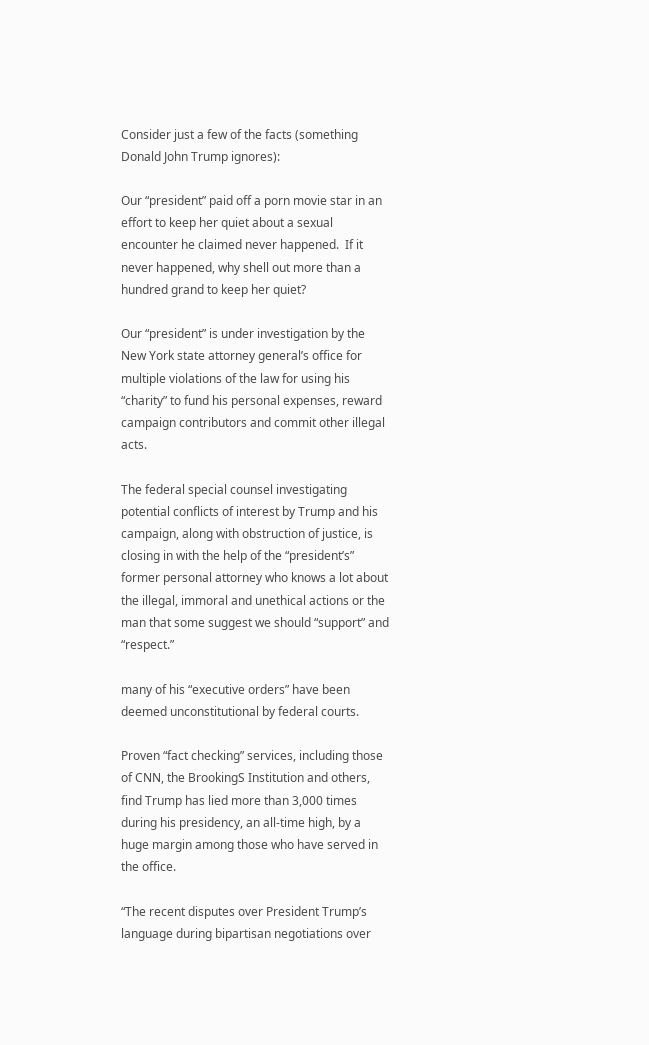Consider just a few of the facts (something Donald John Trump ignores):

Our “president” paid off a porn movie star in an effort to keep her quiet about a sexual encounter he claimed never happened.  If it never happened, why shell out more than a hundred grand to keep her quiet?

Our “president” is under investigation by the New York state attorney general’s office for multiple violations of the law for using his “charity” to fund his personal expenses, reward campaign contributors and commit other illegal acts.

The federal special counsel investigating potential conflicts of interest by Trump and his campaign, along with obstruction of justice, is closing in with the help of the “president’s” former personal attorney who knows a lot about the illegal, immoral and unethical actions or the man that some suggest we should “support” and “respect.”

many of his “executive orders” have been deemed unconstitutional by federal courts.

Proven “fact checking” services, including those of CNN, the BrookingS Institution and others, find Trump has lied more than 3,000 times during his presidency, an all-time high, by a huge margin among those who have served in the office.

“The recent disputes over President Trump’s language during bipartisan negotiations over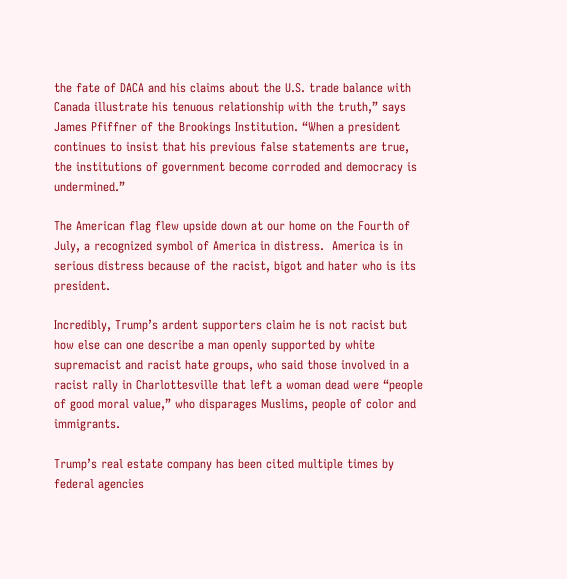the fate of DACA and his claims about the U.S. trade balance with Canada illustrate his tenuous relationship with the truth,” says James Pfiffner of the Brookings Institution. “When a president continues to insist that his previous false statements are true, the institutions of government become corroded and democracy is undermined.”

The American flag flew upside down at our home on the Fourth of July, a recognized symbol of America in distress.  America is in serious distress because of the racist, bigot and hater who is its president.

Incredibly, Trump’s ardent supporters claim he is not racist but how else can one describe a man openly supported by white supremacist and racist hate groups, who said those involved in a racist rally in Charlottesville that left a woman dead were “people of good moral value,” who disparages Muslims, people of color and immigrants.

Trump’s real estate company has been cited multiple times by federal agencies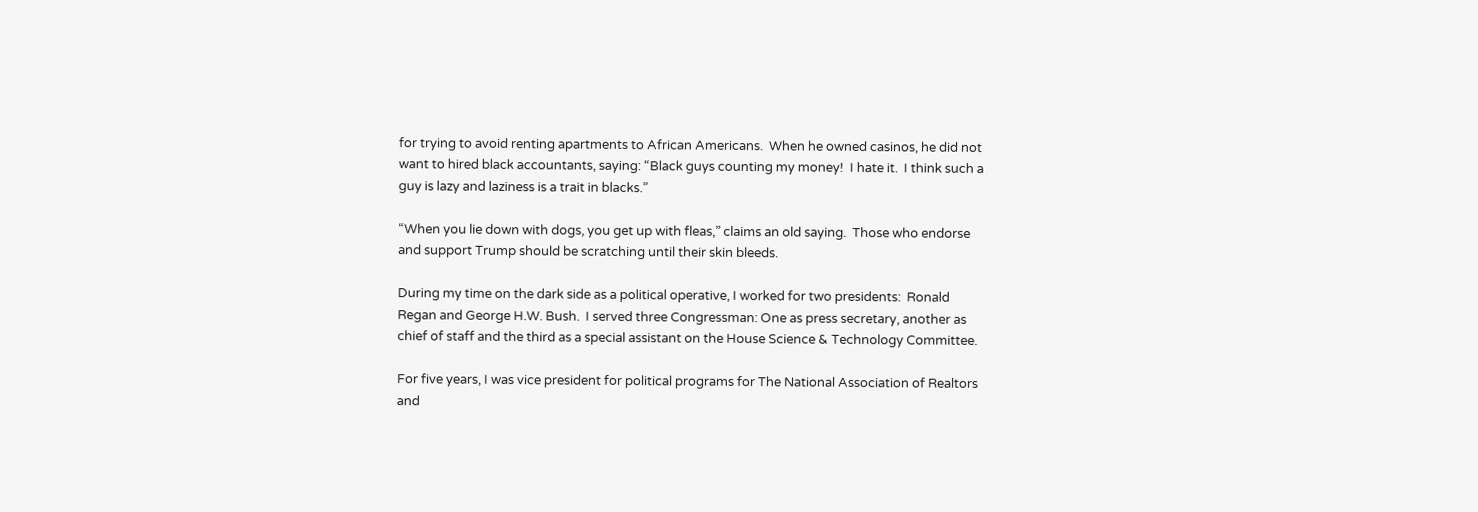for trying to avoid renting apartments to African Americans.  When he owned casinos, he did not want to hired black accountants, saying: “Black guys counting my money!  I hate it.  I think such a guy is lazy and laziness is a trait in blacks.”

“When you lie down with dogs, you get up with fleas,” claims an old saying.  Those who endorse and support Trump should be scratching until their skin bleeds.

During my time on the dark side as a political operative, I worked for two presidents:  Ronald Regan and George H.W. Bush.  I served three Congressman: One as press secretary, another as chief of staff and the third as a special assistant on the House Science & Technology Committee.

For five years, I was vice president for political programs for The National Association of Realtors and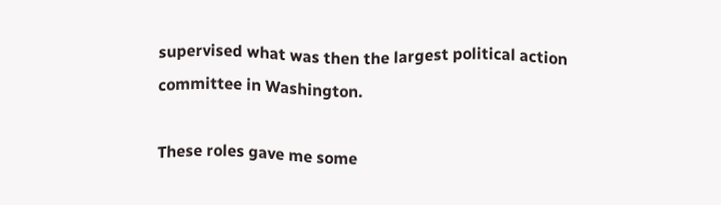supervised what was then the largest political action committee in Washington.

These roles gave me some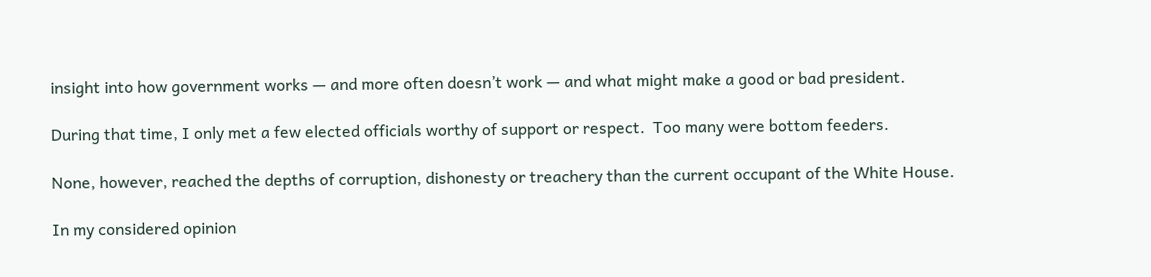insight into how government works — and more often doesn’t work — and what might make a good or bad president.

During that time, I only met a few elected officials worthy of support or respect.  Too many were bottom feeders.

None, however, reached the depths of corruption, dishonesty or treachery than the current occupant of the White House.

In my considered opinion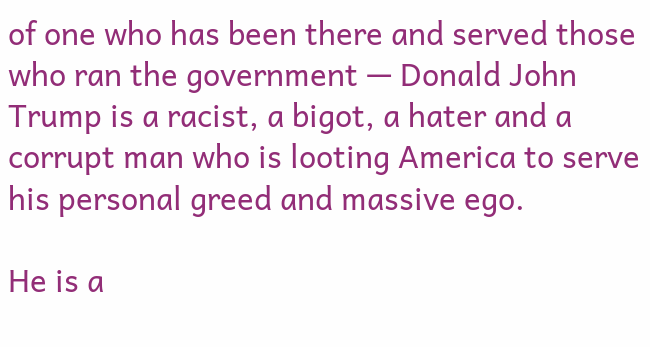of one who has been there and served those who ran the government — Donald John Trump is a racist, a bigot, a hater and a corrupt man who is looting America to serve his personal greed and massive ego.

He is a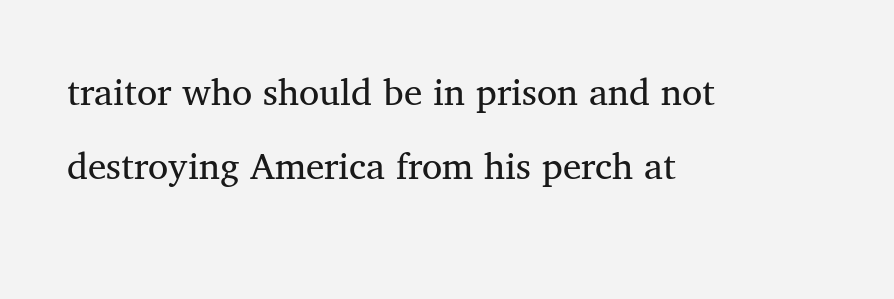traitor who should be in prison and not destroying America from his perch at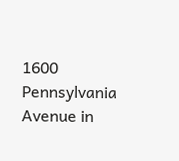1600 Pennsylvania Avenue in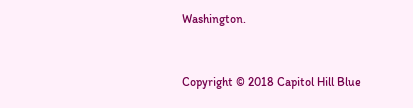Washington.


Copyright © 2018 Capitol Hill Blue